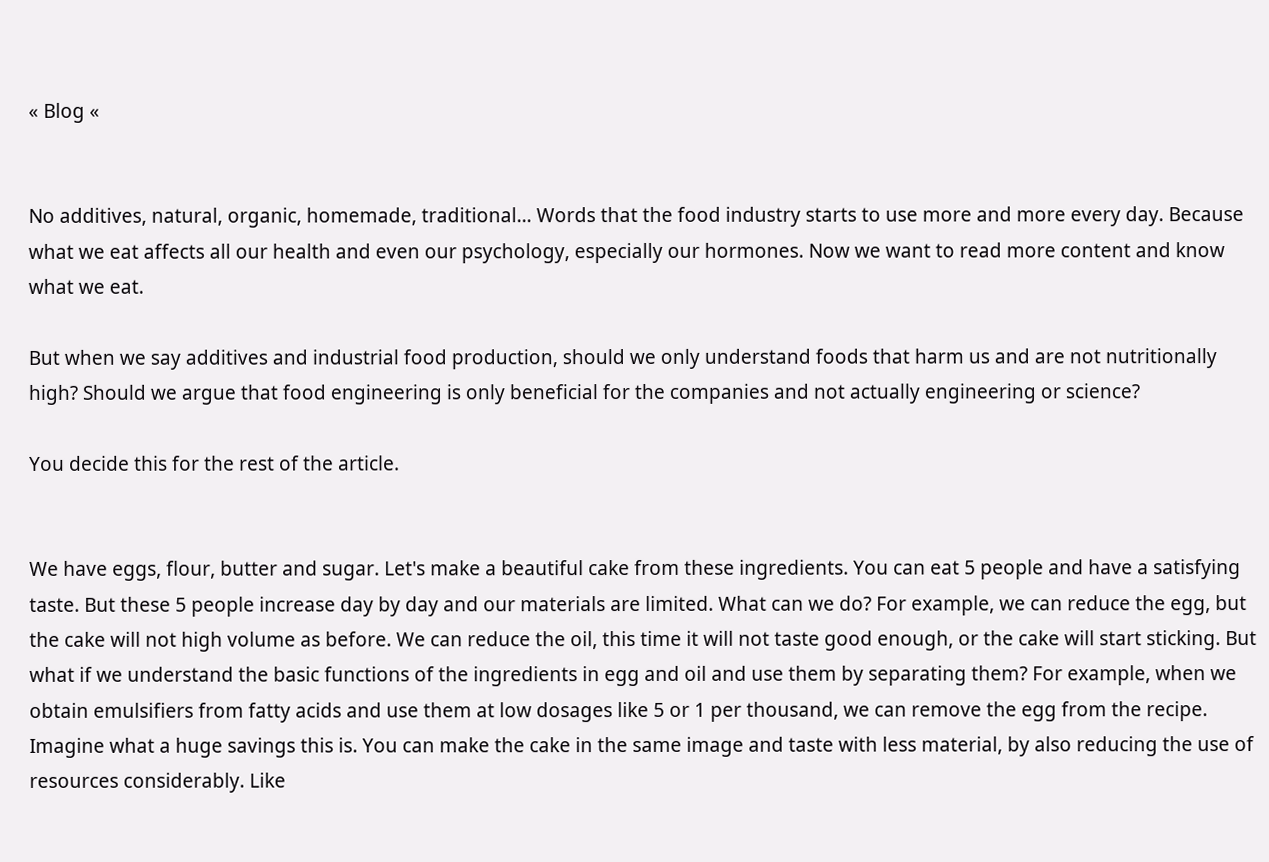« Blog «


No additives, natural, organic, homemade, traditional… Words that the food industry starts to use more and more every day. Because what we eat affects all our health and even our psychology, especially our hormones. Now we want to read more content and know what we eat.

But when we say additives and industrial food production, should we only understand foods that harm us and are not nutritionally high? Should we argue that food engineering is only beneficial for the companies and not actually engineering or science?

You decide this for the rest of the article.


We have eggs, flour, butter and sugar. Let's make a beautiful cake from these ingredients. You can eat 5 people and have a satisfying taste. But these 5 people increase day by day and our materials are limited. What can we do? For example, we can reduce the egg, but the cake will not high volume as before. We can reduce the oil, this time it will not taste good enough, or the cake will start sticking. But what if we understand the basic functions of the ingredients in egg and oil and use them by separating them? For example, when we obtain emulsifiers from fatty acids and use them at low dosages like 5 or 1 per thousand, we can remove the egg from the recipe. Imagine what a huge savings this is. You can make the cake in the same image and taste with less material, by also reducing the use of resources considerably. Like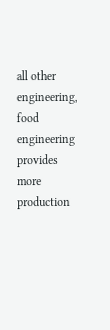all other engineering, food engineering provides more production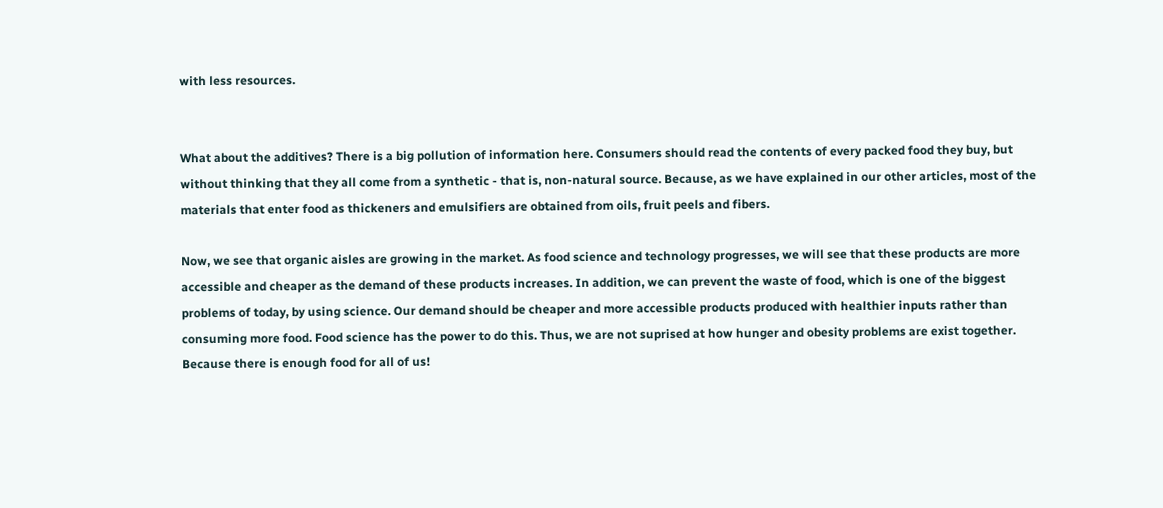with less resources.


What about the additives? There is a big pollution of information here. Consumers should read the contents of every packed food they buy, but without thinking that they all come from a synthetic - that is, non-natural source. Because, as we have explained in our other articles, most of the materials that enter food as thickeners and emulsifiers are obtained from oils, fruit peels and fibers.

Now, we see that organic aisles are growing in the market. As food science and technology progresses, we will see that these products are more accessible and cheaper as the demand of these products increases. In addition, we can prevent the waste of food, which is one of the biggest problems of today, by using science. Our demand should be cheaper and more accessible products produced with healthier inputs rather than consuming more food. Food science has the power to do this. Thus, we are not suprised at how hunger and obesity problems are exist together. Because there is enough food for all of us!